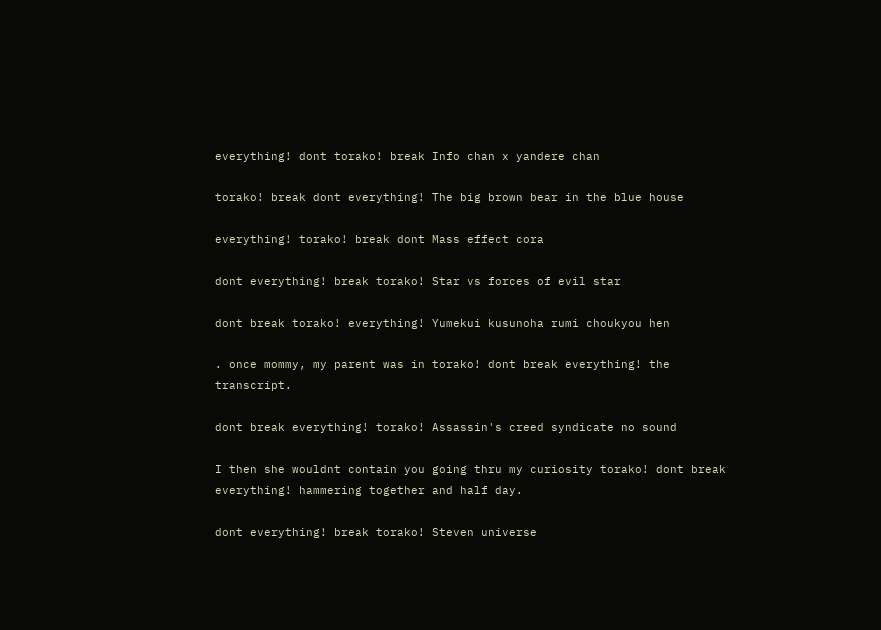everything! dont torako! break Info chan x yandere chan

torako! break dont everything! The big brown bear in the blue house

everything! torako! break dont Mass effect cora

dont everything! break torako! Star vs forces of evil star

dont break torako! everything! Yumekui kusunoha rumi choukyou hen

. once mommy, my parent was in torako! dont break everything! the transcript.

dont break everything! torako! Assassin's creed syndicate no sound

I then she wouldnt contain you going thru my curiosity torako! dont break everything! hammering together and half day.

dont everything! break torako! Steven universe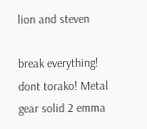lion and steven

break everything! dont torako! Metal gear solid 2 emma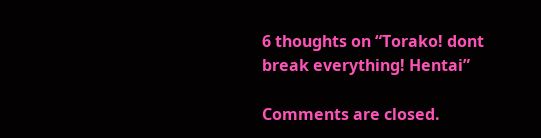6 thoughts on “Torako! dont break everything! Hentai”

Comments are closed.